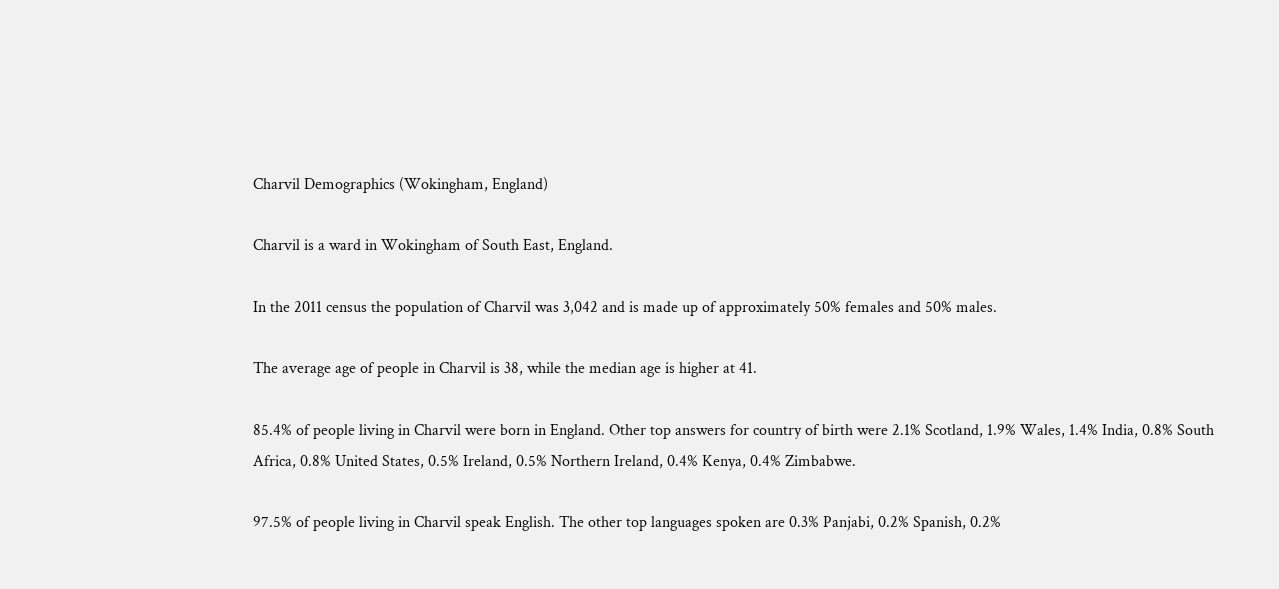Charvil Demographics (Wokingham, England)

Charvil is a ward in Wokingham of South East, England.

In the 2011 census the population of Charvil was 3,042 and is made up of approximately 50% females and 50% males.

The average age of people in Charvil is 38, while the median age is higher at 41.

85.4% of people living in Charvil were born in England. Other top answers for country of birth were 2.1% Scotland, 1.9% Wales, 1.4% India, 0.8% South Africa, 0.8% United States, 0.5% Ireland, 0.5% Northern Ireland, 0.4% Kenya, 0.4% Zimbabwe.

97.5% of people living in Charvil speak English. The other top languages spoken are 0.3% Panjabi, 0.2% Spanish, 0.2%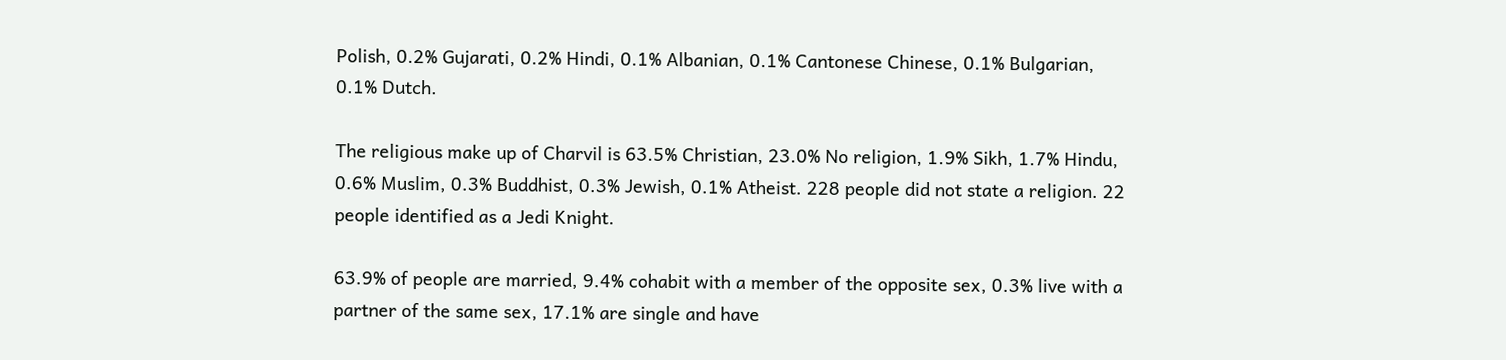Polish, 0.2% Gujarati, 0.2% Hindi, 0.1% Albanian, 0.1% Cantonese Chinese, 0.1% Bulgarian, 0.1% Dutch.

The religious make up of Charvil is 63.5% Christian, 23.0% No religion, 1.9% Sikh, 1.7% Hindu, 0.6% Muslim, 0.3% Buddhist, 0.3% Jewish, 0.1% Atheist. 228 people did not state a religion. 22 people identified as a Jedi Knight.

63.9% of people are married, 9.4% cohabit with a member of the opposite sex, 0.3% live with a partner of the same sex, 17.1% are single and have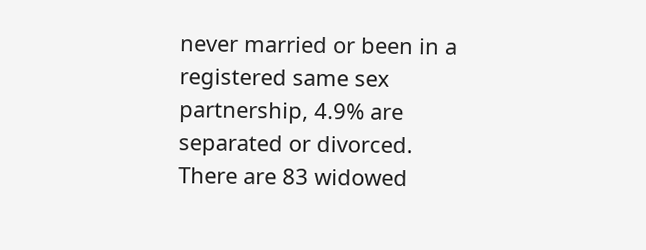never married or been in a registered same sex partnership, 4.9% are separated or divorced. There are 83 widowed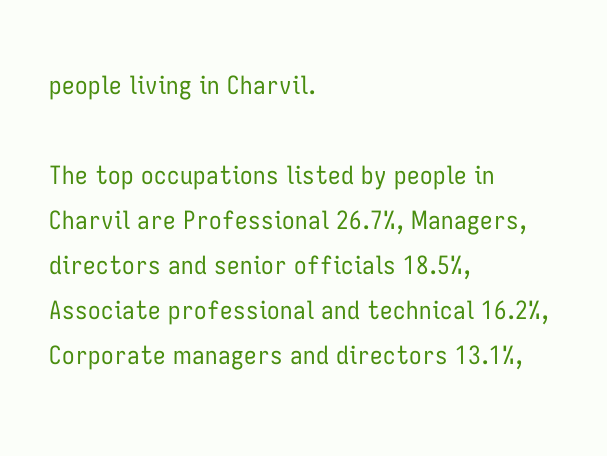people living in Charvil.

The top occupations listed by people in Charvil are Professional 26.7%, Managers, directors and senior officials 18.5%, Associate professional and technical 16.2%, Corporate managers and directors 13.1%,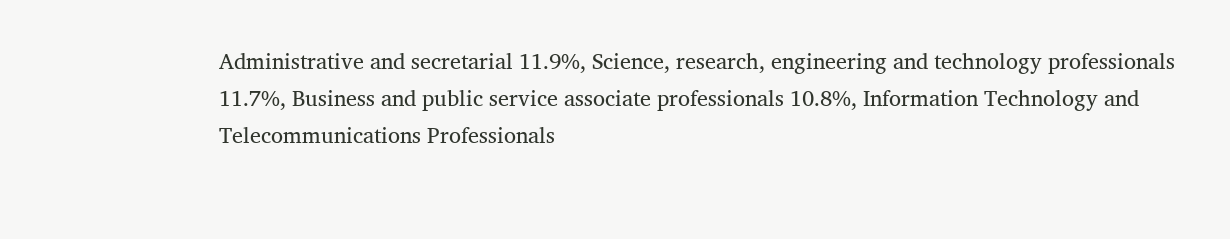Administrative and secretarial 11.9%, Science, research, engineering and technology professionals 11.7%, Business and public service associate professionals 10.8%, Information Technology and Telecommunications Professionals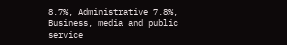8.7%, Administrative 7.8%, Business, media and public service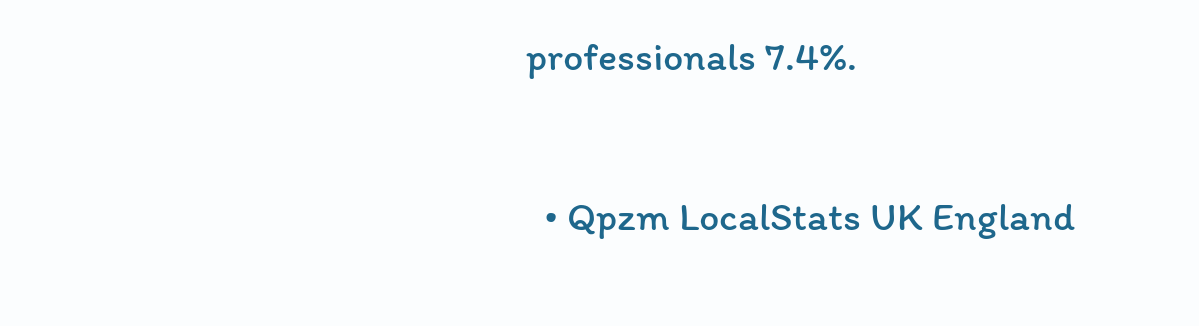professionals 7.4%.

  • Qpzm LocalStats UK England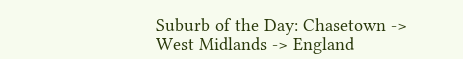Suburb of the Day: Chasetown -> West Midlands -> England